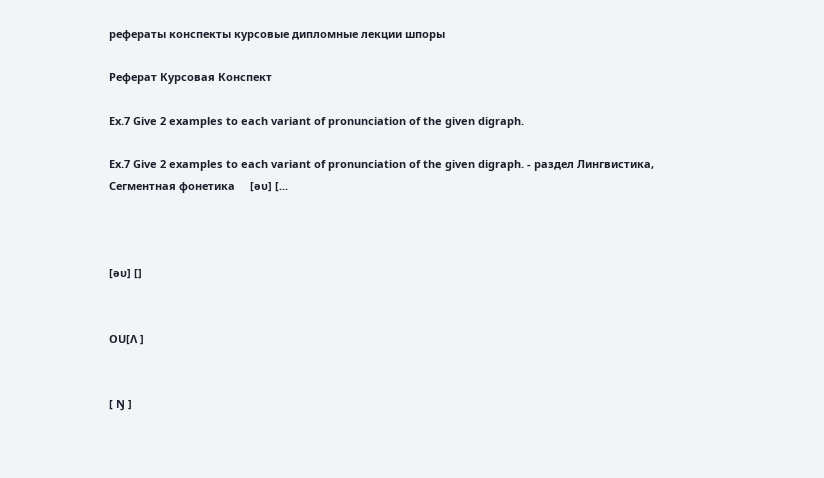рефераты конспекты курсовые дипломные лекции шпоры

Реферат Курсовая Конспект

Ex.7 Give 2 examples to each variant of pronunciation of the given digraph.

Ex.7 Give 2 examples to each variant of pronunciation of the given digraph. - раздел Лингвистика, Сегментная фонетика     [əυ] [...



[əυ] []


OU[Λ ]


[ Ŋ ]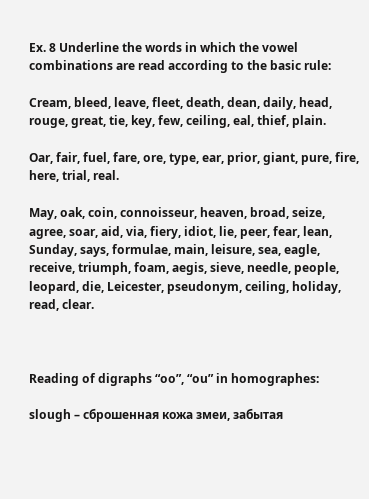Ex. 8 Underline the words in which the vowel combinations are read according to the basic rule:

Cream, bleed, leave, fleet, death, dean, daily, head, rouge, great, tie, key, few, ceiling, eal, thief, plain.

Oar, fair, fuel, fare, ore, type, ear, prior, giant, pure, fire, here, trial, real.

May, oak, coin, connoisseur, heaven, broad, seize, agree, soar, aid, via, fiery, idiot, lie, peer, fear, lean, Sunday, says, formulae, main, leisure, sea, eagle, receive, triumph, foam, aegis, sieve, needle, people, leopard, die, Leicester, pseudonym, ceiling, holiday, read, clear.



Reading of digraphs “oo”, “ou” in homographes:

slough – сброшенная кожа змеи, забытая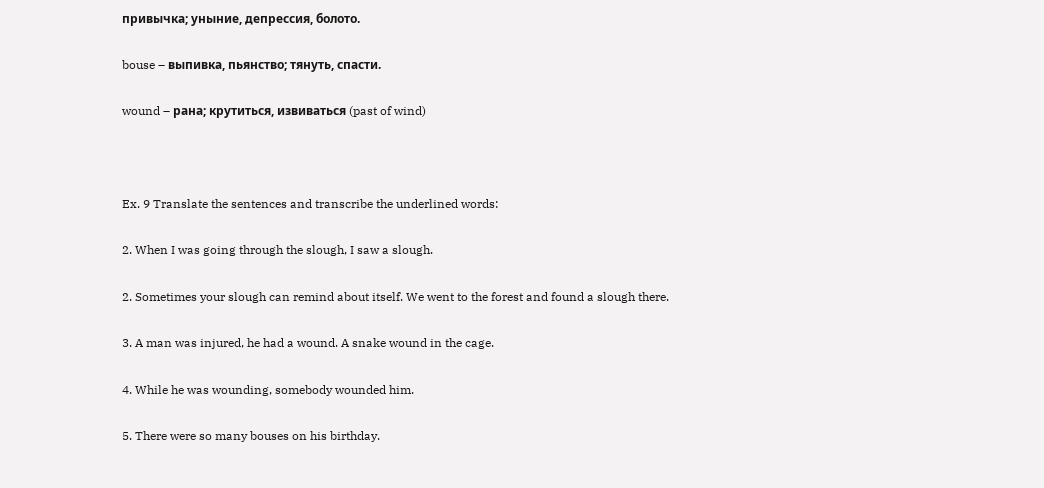привычка; уныние, депрессия, болото.

bouse – выпивка, пьянство; тянуть, спасти.

wound – рана; крутиться, извиваться (past of wind)



Ex. 9 Translate the sentences and transcribe the underlined words:

2. When I was going through the slough, I saw a slough.

2. Sometimes your slough can remind about itself. We went to the forest and found a slough there.

3. A man was injured, he had a wound. A snake wound in the cage.

4. While he was wounding, somebody wounded him.

5. There were so many bouses on his birthday.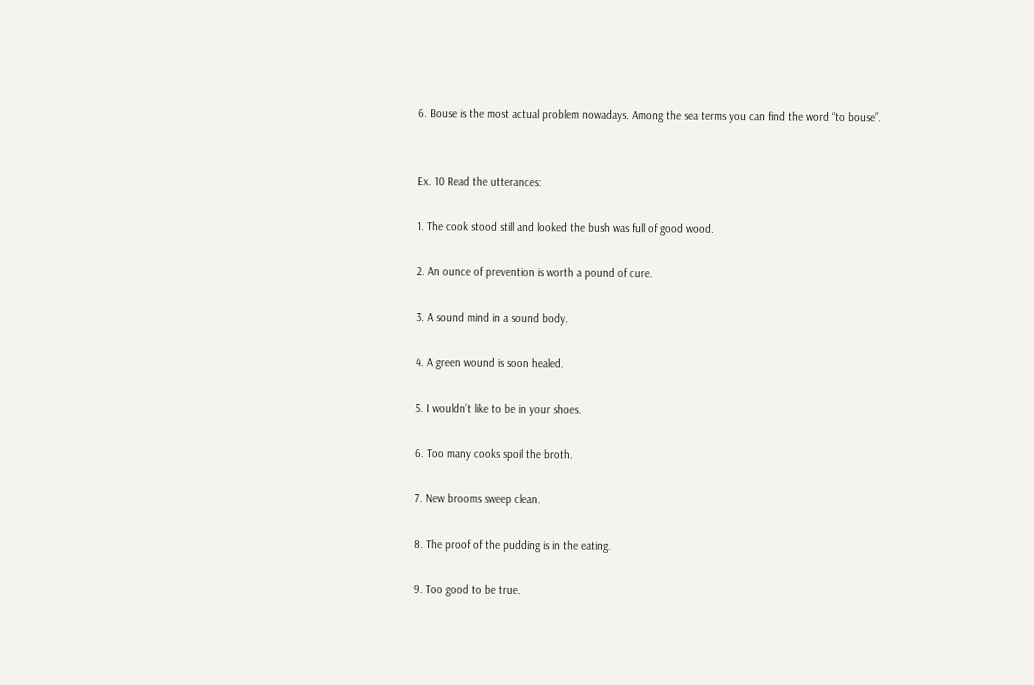6. Bouse is the most actual problem nowadays. Among the sea terms you can find the word “to bouse”.


Ex. 10 Read the utterances:

1. The cook stood still and looked the bush was full of good wood.

2. An ounce of prevention is worth a pound of cure.

3. A sound mind in a sound body.

4. A green wound is soon healed.

5. I wouldn’t like to be in your shoes.

6. Too many cooks spoil the broth.

7. New brooms sweep clean.

8. The proof of the pudding is in the eating.

9. Too good to be true.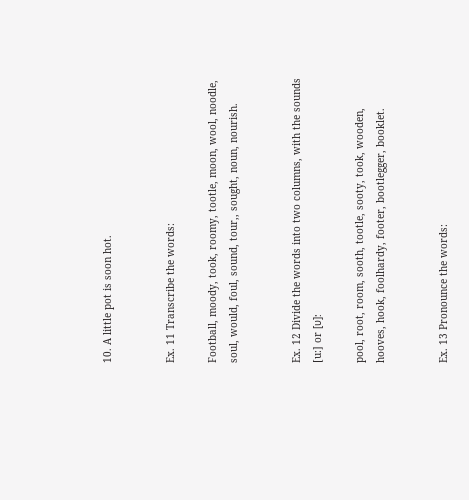10. A little pot is soon hot.


Ex. 11 Transcribe the words:

Football, moody, took, roomy, tootle, moon, wool, noodle, soul, would, foul, sound, tour,, sought, noun, nourish.


Ex. 12 Divide the words into two columns, with the sounds [u:] or [υ]:

pool, root, room, sooth, tootle, sooty, took, wooden, hooves, hook, foolhardy, footer, bootlegger, booklet.


Ex. 13 Pronounce the words: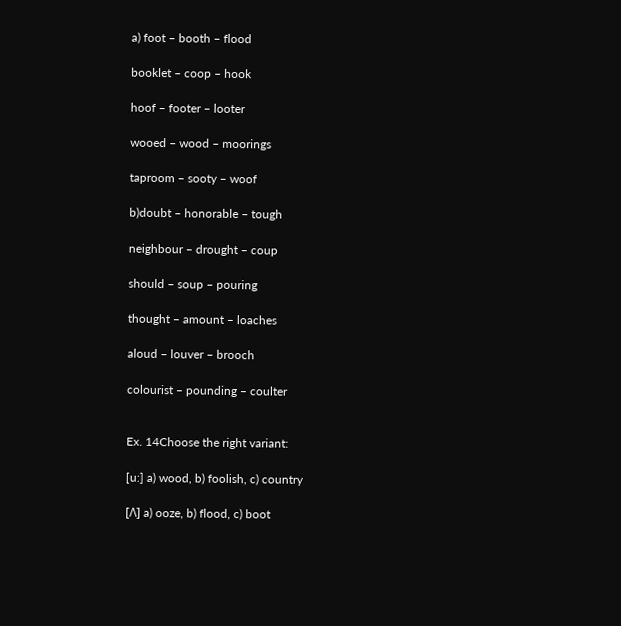a) foot – booth – flood

booklet – coop – hook

hoof – footer – looter

wooed – wood – moorings

taproom – sooty – woof

b)doubt – honorable – tough

neighbour – drought – coup

should – soup – pouring

thought – amount – loaches

aloud – louver – brooch

colourist – pounding – coulter


Ex. 14Choose the right variant:

[u:] a) wood, b) foolish, c) country

[Λ] a) ooze, b) flood, c) boot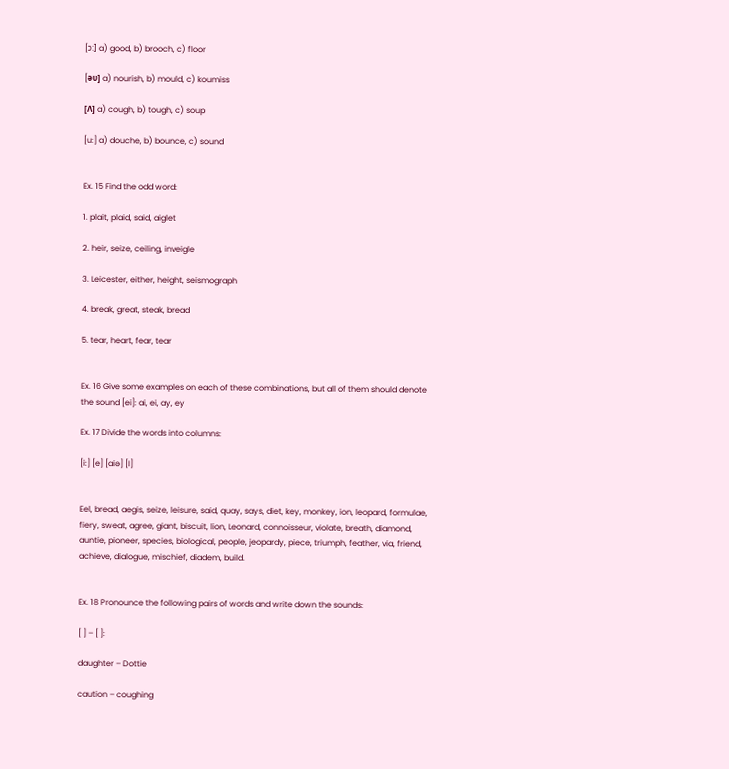[ɔ:] a) good, b) brooch, c) floor

[əυ] a) nourish, b) mould, c) koumiss

[Λ] a) cough, b) tough, c) soup

[u:] a) douche, b) bounce, c) sound


Ex. 15 Find the odd word:

1. plait, plaid, said, aiglet

2. heir, seize, ceiling, inveigle

3. Leicester, either, height, seismograph

4. break, great, steak, bread

5. tear, heart, fear, tear


Ex. 16 Give some examples on each of these combinations, but all of them should denote the sound [ei]: ai, ei, ay, ey

Ex. 17 Divide the words into columns:

[i:] [e] [aiə] [I]


Eel, bread, aegis, seize, leisure, said, quay, says, diet, key, monkey, ion, leopard, formulae, fiery, sweat, agree, giant, biscuit, lion, Leonard, connoisseur, violate, breath, diamond, auntie, pioneer, species, biological, people, jeopardy, piece, triumph, feather, via, friend, achieve, dialogue, mischief, diadem, build.


Ex. 18 Pronounce the following pairs of words and write down the sounds:

[ ] – [ ]:

daughter – Dottie

caution – coughing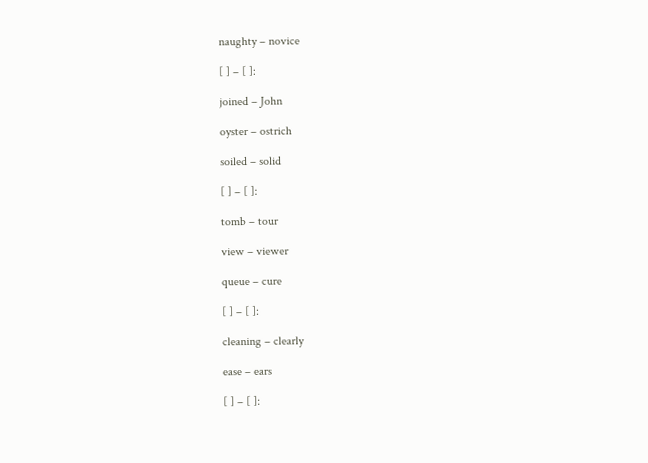naughty – novice

[ ] – [ ]:

joined – John

oyster – ostrich

soiled – solid

[ ] – [ ]:

tomb – tour

view – viewer

queue – cure

[ ] – [ ]:

cleaning – clearly

ease – ears

[ ] – [ ]: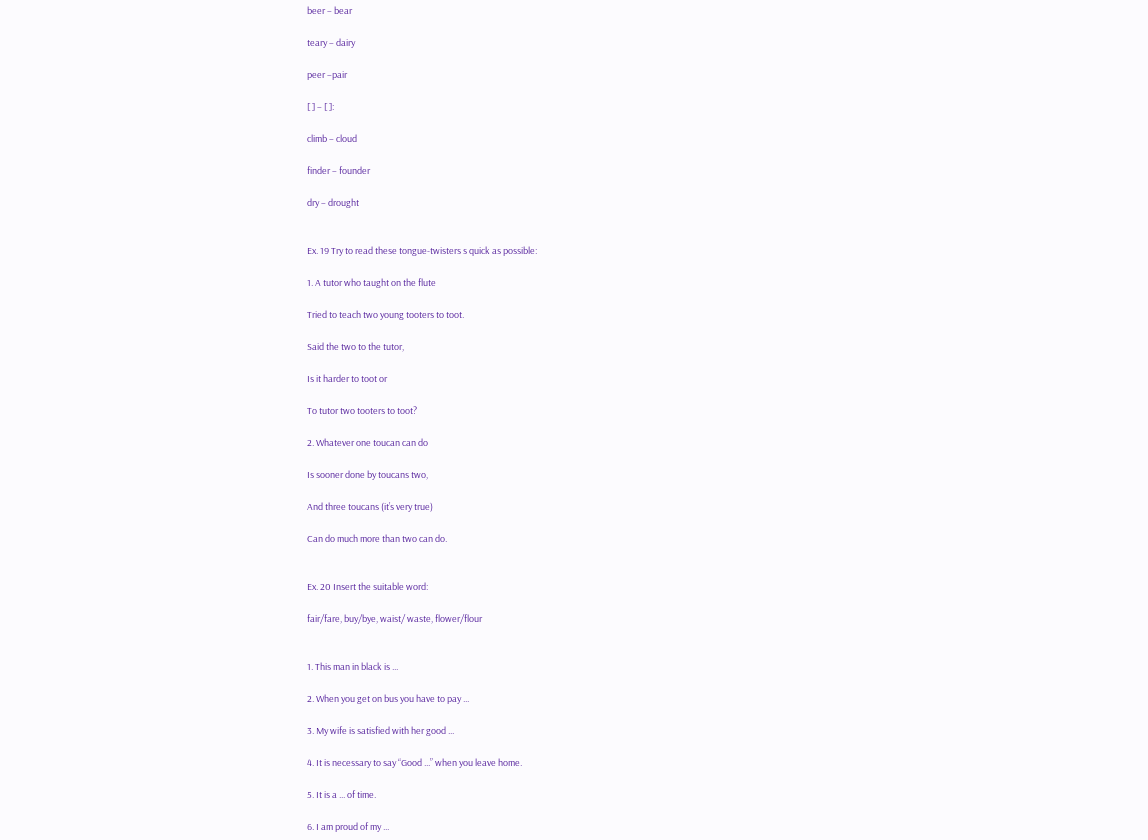beer – bear

teary – dairy

peer –pair

[ ] – [ ]:

climb – cloud

finder – founder

dry – drought


Ex. 19 Try to read these tongue-twisters s quick as possible:

1. A tutor who taught on the flute

Tried to teach two young tooters to toot.

Said the two to the tutor,

Is it harder to toot or

To tutor two tooters to toot?

2. Whatever one toucan can do

Is sooner done by toucans two,

And three toucans (it’s very true)

Can do much more than two can do.


Ex. 20 Insert the suitable word:

fair/fare, buy/bye, waist/ waste, flower/flour


1. This man in black is ...

2. When you get on bus you have to pay ...

3. My wife is satisfied with her good ...

4. It is necessary to say “Good ...” when you leave home.

5. It is a ... of time.

6. I am proud of my ...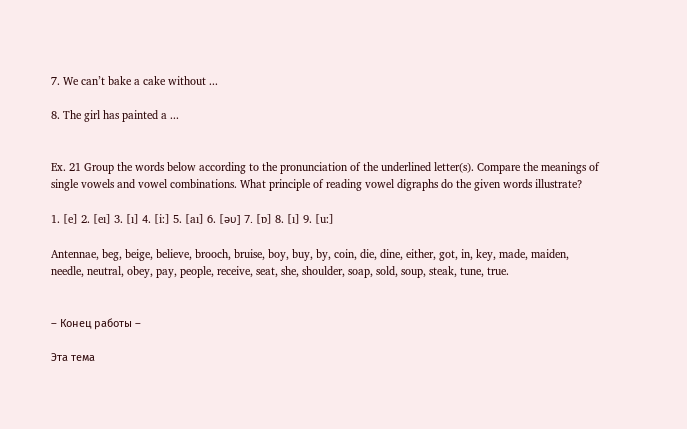7. We can’t bake a cake without ...

8. The girl has painted a ...


Ex. 21 Group the words below according to the pronunciation of the underlined letter(s). Compare the meanings of single vowels and vowel combinations. What principle of reading vowel digraphs do the given words illustrate?

1. [e] 2. [eı] 3. [ı] 4. [i:] 5. [aı] 6. [əυ] 7. [ɒ] 8. [ı] 9. [u:]

Antennae, beg, beige, believe, brooch, bruise, boy, buy, by, coin, die, dine, either, got, in, key, made, maiden, needle, neutral, obey, pay, people, receive, seat, she, shoulder, soap, sold, soup, steak, tune, true.


– Конец работы –

Эта тема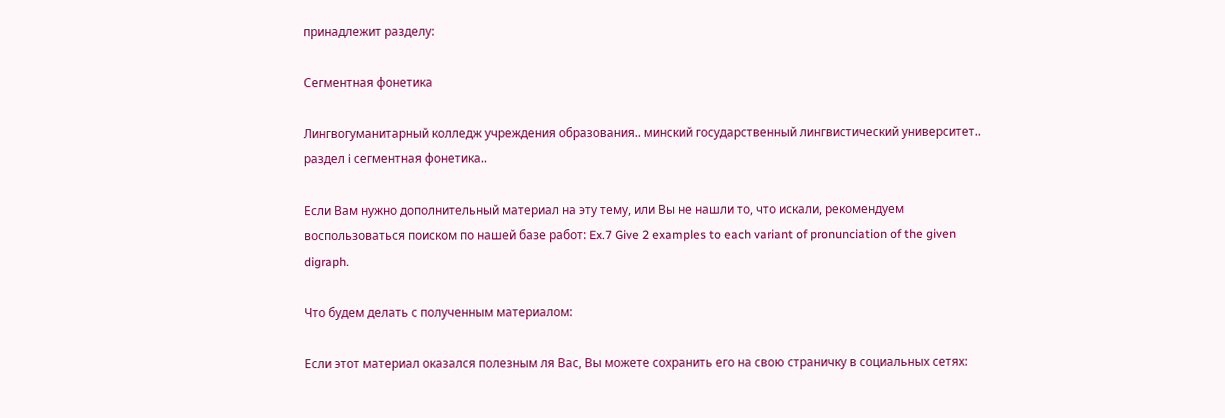принадлежит разделу:

Сегментная фонетика

Лингвогуманитарный колледж учреждения образования.. минский государственный лингвистический университет.. раздел i сегментная фонетика..

Если Вам нужно дополнительный материал на эту тему, или Вы не нашли то, что искали, рекомендуем воспользоваться поиском по нашей базе работ: Ex.7 Give 2 examples to each variant of pronunciation of the given digraph.

Что будем делать с полученным материалом:

Если этот материал оказался полезным ля Вас, Вы можете сохранить его на свою страничку в социальных сетях: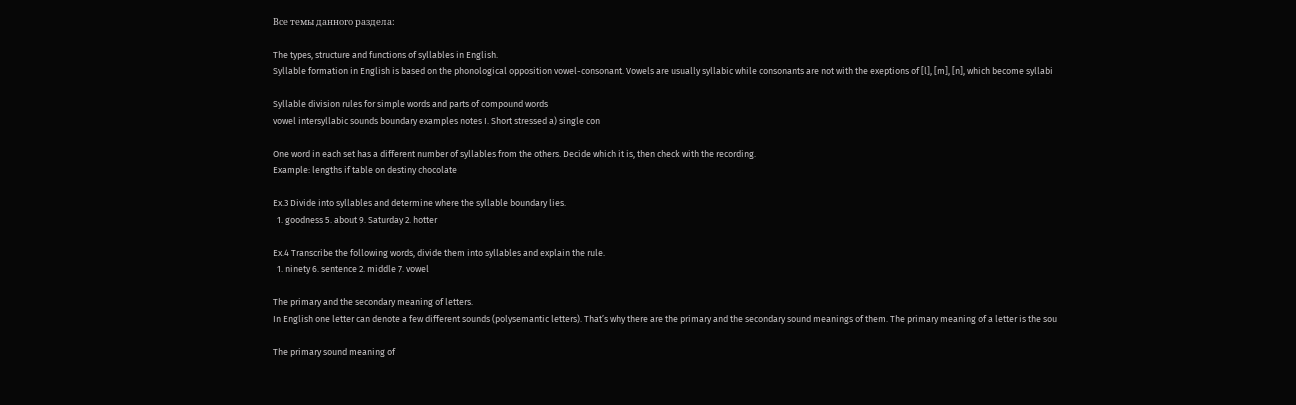Все темы данного раздела:

The types, structure and functions of syllables in English.
Syllable formation in English is based on the phonological opposition vowel-consonant. Vowels are usually syllabic while consonants are not with the exeptions of [l], [m], [n], which become syllabi

Syllable division rules for simple words and parts of compound words
vowel intersyllabic sounds boundary examples notes I. Short stressed a) single con

One word in each set has a different number of syllables from the others. Decide which it is, then check with the recording.
Example: lengths if table on destiny chocolate

Ex.3 Divide into syllables and determine where the syllable boundary lies.
  1. goodness 5. about 9. Saturday 2. hotter

Ex.4 Transcribe the following words, divide them into syllables and explain the rule.
  1. ninety 6. sentence 2. middle 7. vowel

The primary and the secondary meaning of letters.
In English one letter can denote a few different sounds (polysemantic letters). That’s why there are the primary and the secondary sound meanings of them. The primary meaning of a letter is the sou

The primary sound meaning of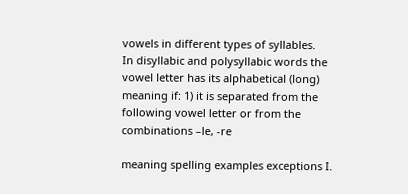vowels in different types of syllables.
In disyllabic and polysyllabic words the vowel letter has its alphabetical (long) meaning if: 1) it is separated from the following vowel letter or from the combinations –le, -re

meaning spelling examples exceptions I.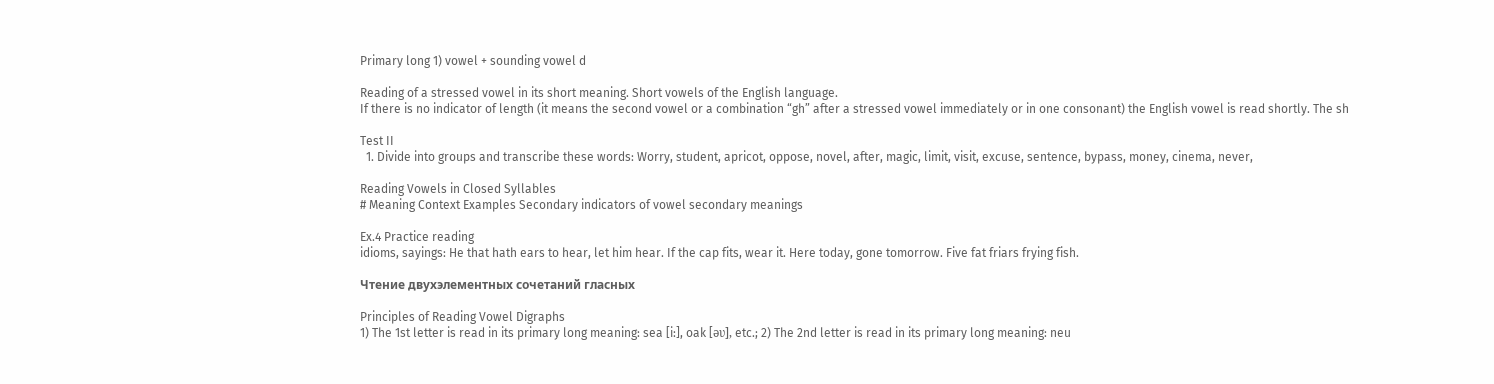Primary long 1) vowel + sounding vowel d

Reading of a stressed vowel in its short meaning. Short vowels of the English language.
If there is no indicator of length (it means the second vowel or a combination “gh” after a stressed vowel immediately or in one consonant) the English vowel is read shortly. The sh

Test II
  1. Divide into groups and transcribe these words: Worry, student, apricot, oppose, novel, after, magic, limit, visit, excuse, sentence, bypass, money, cinema, never,

Reading Vowels in Closed Syllables
# Meaning Context Examples Secondary indicators of vowel secondary meanings

Ex.4 Practice reading
idioms, sayings: He that hath ears to hear, let him hear. If the cap fits, wear it. Here today, gone tomorrow. Five fat friars frying fish.

Чтение двухэлементных сочетаний гласных

Principles of Reading Vowel Digraphs
1) The 1st letter is read in its primary long meaning: sea [i:], oak [əυ], etc.; 2) The 2nd letter is read in its primary long meaning: neu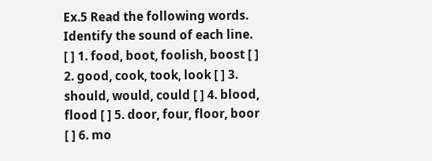Ex.5 Read the following words. Identify the sound of each line.
[ ] 1. food, boot, foolish, boost [ ] 2. good, cook, took, look [ ] 3. should, would, could [ ] 4. blood, flood [ ] 5. door, four, floor, boor [ ] 6. mo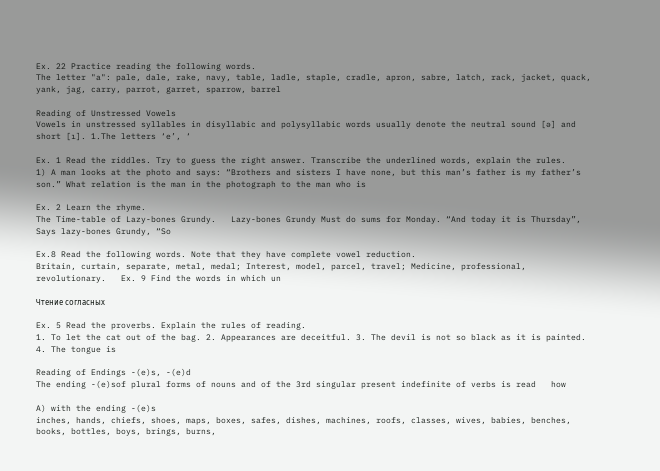Ex. 22 Practice reading the following words.
The letter "a": pale, dale, rake, navy, table, ladle, staple, cradle, apron, sabre, latch, rack, jacket, quack, yank, jag, carry, parrot, garret, sparrow, barrel

Reading of Unstressed Vowels
Vowels in unstressed syllables in disyllabic and polysyllabic words usually denote the neutral sound [ə] and short [ı]. 1.The letters ‘e’, ‘

Ex. 1 Read the riddles. Try to guess the right answer. Transcribe the underlined words, explain the rules.
1) A man looks at the photo and says: “Brothers and sisters I have none, but this man’s father is my father’s son.” What relation is the man in the photograph to the man who is

Ex. 2 Learn the rhyme.
The Time-table of Lazy-bones Grundy.   Lazy-bones Grundy Must do sums for Monday. “And today it is Thursday”, Says lazy-bones Grundy, “So

Ex.8 Read the following words. Note that they have complete vowel reduction.
Britain, curtain, separate, metal, medal; Interest, model, parcel, travel; Medicine, professional, revolutionary.   Ex. 9 Find the words in which un

Чтение согласных

Ex. 5 Read the proverbs. Explain the rules of reading.
1. To let the cat out of the bag. 2. Appearances are deceitful. 3. The devil is not so black as it is painted. 4. The tongue is

Reading of Endings -(e)s, -(e)d
The ending -(e)sof plural forms of nouns and of the 3rd singular present indefinite of verbs is read   how

A) with the ending -(e)s
inches, hands, chiefs, shoes, maps, boxes, safes, dishes, machines, roofs, classes, wives, babies, benches, books, bottles, boys, brings, burns,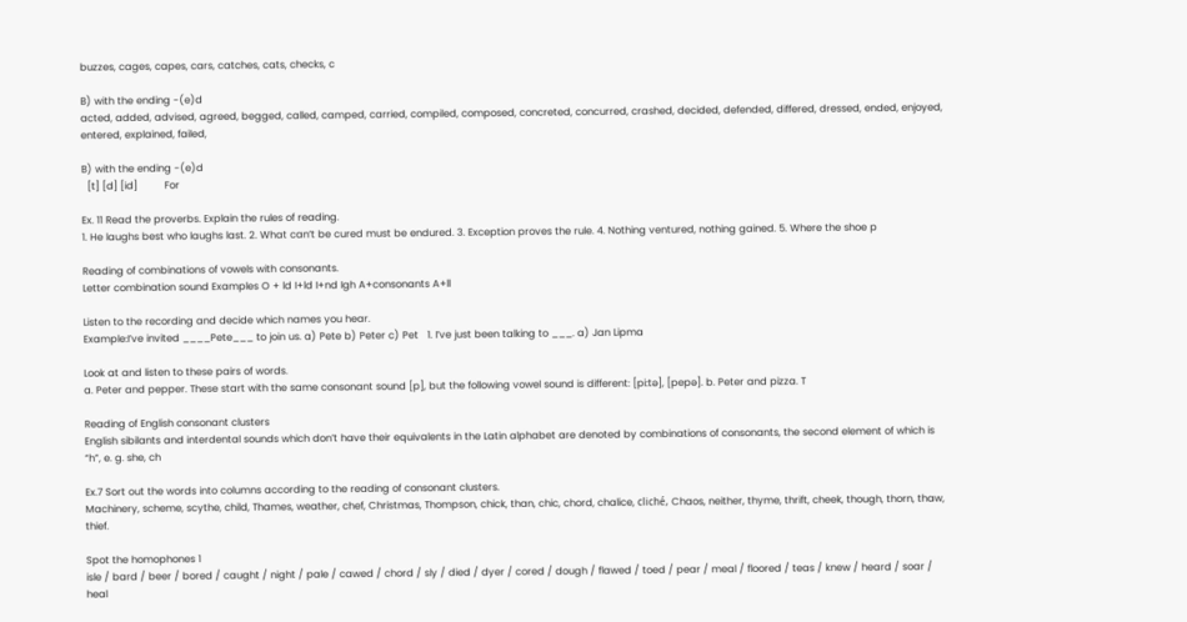buzzes, cages, capes, cars, catches, cats, checks, c

B) with the ending -(e)d
acted, added, advised, agreed, begged, called, camped, carried, compiled, composed, concreted, concurred, crashed, decided, defended, differed, dressed, ended, enjoyed, entered, explained, failed,

B) with the ending -(e)d
  [t] [d] [id]         For

Ex. 11 Read the proverbs. Explain the rules of reading.
1. He laughs best who laughs last. 2. What can’t be cured must be endured. 3. Exception proves the rule. 4. Nothing ventured, nothing gained. 5. Where the shoe p

Reading of combinations of vowels with consonants.
Letter combination sound Examples O + ld I+ld I+nd Igh A+consonants A+ll

Listen to the recording and decide which names you hear.
Example:I’ve invited ____Pete___ to join us. a) Pete b) Peter c) Pet   1. I’ve just been talking to ___. a) Jan Lipma

Look at and listen to these pairs of words.
a. Peter and pepper. These start with the same consonant sound [p], but the following vowel sound is different: [pi:tə], [pepə]. b. Peter and pizza. T

Reading of English consonant clusters
English sibilants and interdental sounds which don’t have their equivalents in the Latin alphabet are denoted by combinations of consonants, the second element of which is “h”, e. g. she, ch

Ex.7 Sort out the words into columns according to the reading of consonant clusters.
Machinery, scheme, scythe, child, Thames, weather, chef, Christmas, Thompson, chick, than, chic, chord, chalice, cliché, Chaos, neither, thyme, thrift, cheek, though, thorn, thaw, thief.

Spot the homophones 1
isle / bard / beer / bored / caught / night / pale / cawed / chord / sly / died / dyer / cored / dough / flawed / toed / pear / meal / floored / teas / knew / heard / soar / heal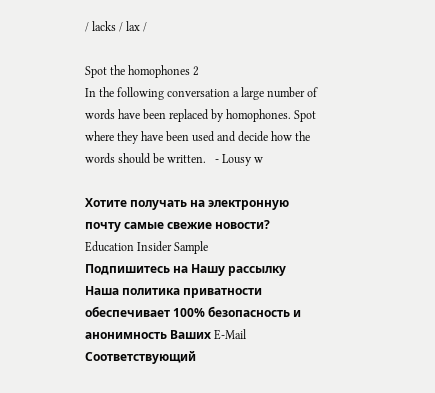/ lacks / lax /

Spot the homophones 2
In the following conversation a large number of words have been replaced by homophones. Spot where they have been used and decide how the words should be written.   - Lousy w

Хотите получать на электронную почту самые свежие новости?
Education Insider Sample
Подпишитесь на Нашу рассылку
Наша политика приватности обеспечивает 100% безопасность и анонимность Ваших E-Mail
Соответствующий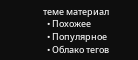теме материал
  • Похожее
  • Популярное
  • Облако тегов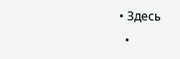• Здесь
  •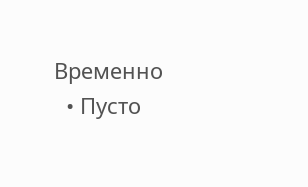Временно
  • Пусто